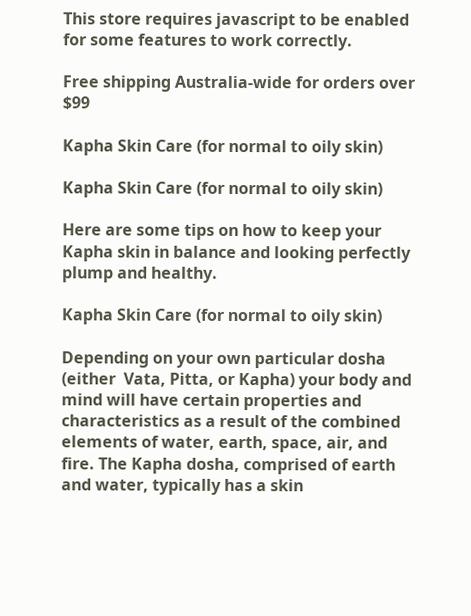This store requires javascript to be enabled for some features to work correctly.

Free shipping Australia-wide for orders over $99

Kapha Skin Care (for normal to oily skin)

Kapha Skin Care (for normal to oily skin)

Here are some tips on how to keep your Kapha skin in balance and looking perfectly plump and healthy.

Kapha Skin Care (for normal to oily skin)

Depending on your own particular dosha (either  Vata, Pitta, or Kapha) your body and mind will have certain properties and characteristics as a result of the combined elements of water, earth, space, air, and fire. The Kapha dosha, comprised of earth and water, typically has a skin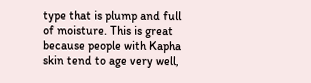type that is plump and full of moisture. This is great because people with Kapha skin tend to age very well,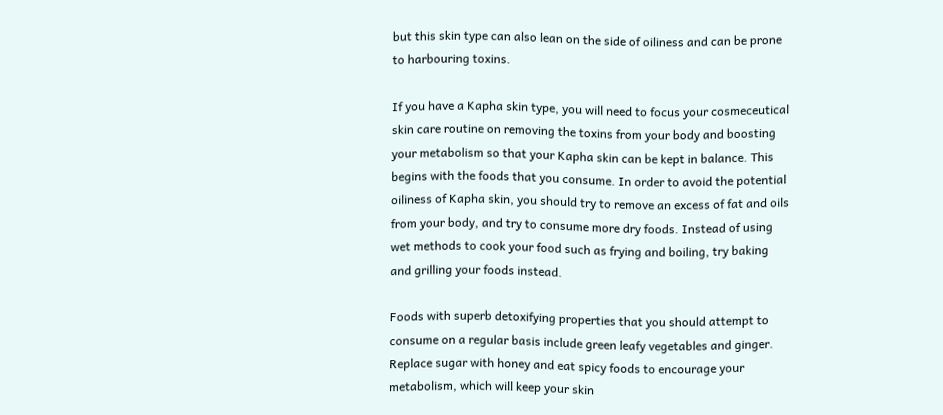but this skin type can also lean on the side of oiliness and can be prone to harbouring toxins.

If you have a Kapha skin type, you will need to focus your cosmeceutical skin care routine on removing the toxins from your body and boosting your metabolism so that your Kapha skin can be kept in balance. This begins with the foods that you consume. In order to avoid the potential oiliness of Kapha skin, you should try to remove an excess of fat and oils from your body, and try to consume more dry foods. Instead of using wet methods to cook your food such as frying and boiling, try baking and grilling your foods instead.

Foods with superb detoxifying properties that you should attempt to consume on a regular basis include green leafy vegetables and ginger. Replace sugar with honey and eat spicy foods to encourage your metabolism, which will keep your skin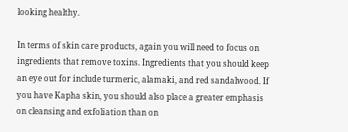looking healthy.

In terms of skin care products, again you will need to focus on ingredients that remove toxins. Ingredients that you should keep an eye out for include turmeric, alamaki, and red sandalwood. If you have Kapha skin, you should also place a greater emphasis on cleansing and exfoliation than on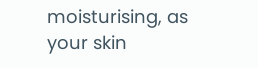moisturising, as your skin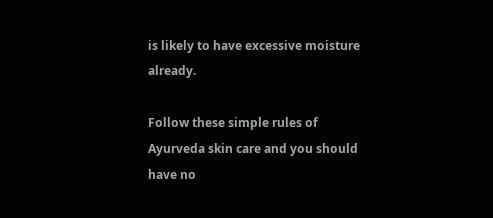is likely to have excessive moisture already.

Follow these simple rules of Ayurveda skin care and you should have no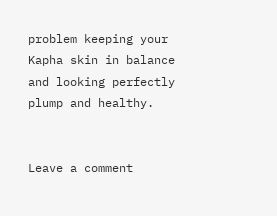problem keeping your Kapha skin in balance and looking perfectly plump and healthy.


Leave a comment